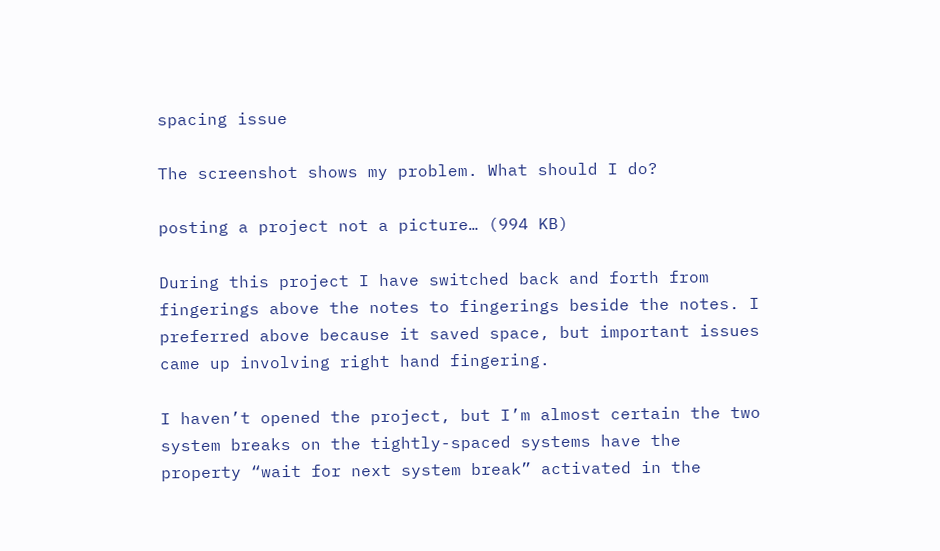spacing issue

The screenshot shows my problem. What should I do?

posting a project not a picture… (994 KB)

During this project I have switched back and forth from fingerings above the notes to fingerings beside the notes. I preferred above because it saved space, but important issues came up involving right hand fingering.

I haven’t opened the project, but I’m almost certain the two system breaks on the tightly-spaced systems have the property “wait for next system break” activated in the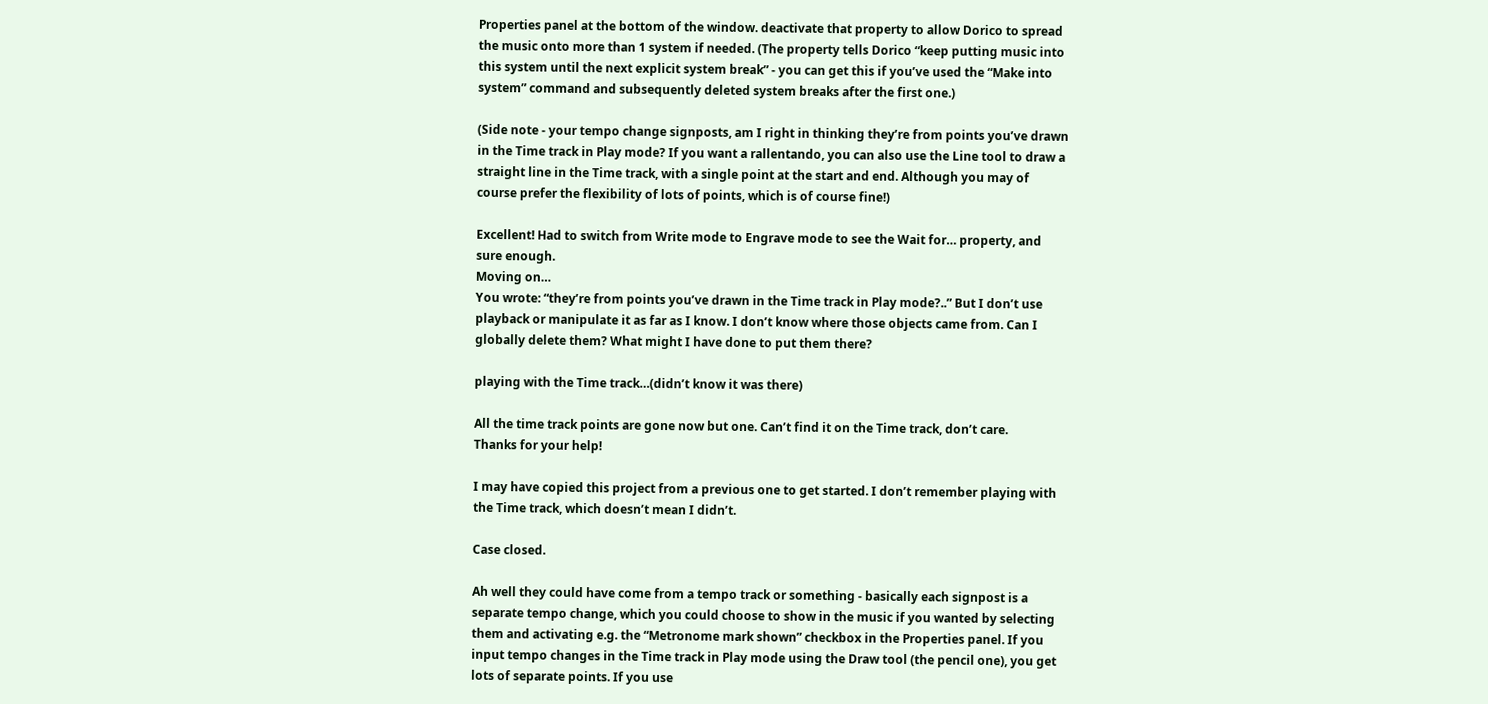Properties panel at the bottom of the window. deactivate that property to allow Dorico to spread the music onto more than 1 system if needed. (The property tells Dorico “keep putting music into this system until the next explicit system break” - you can get this if you’ve used the “Make into system” command and subsequently deleted system breaks after the first one.)

(Side note - your tempo change signposts, am I right in thinking they’re from points you’ve drawn in the Time track in Play mode? If you want a rallentando, you can also use the Line tool to draw a straight line in the Time track, with a single point at the start and end. Although you may of course prefer the flexibility of lots of points, which is of course fine!)

Excellent! Had to switch from Write mode to Engrave mode to see the Wait for… property, and sure enough.
Moving on…
You wrote: “they’re from points you’ve drawn in the Time track in Play mode?..” But I don’t use playback or manipulate it as far as I know. I don’t know where those objects came from. Can I globally delete them? What might I have done to put them there?

playing with the Time track…(didn’t know it was there)

All the time track points are gone now but one. Can’t find it on the Time track, don’t care.
Thanks for your help!

I may have copied this project from a previous one to get started. I don’t remember playing with the Time track, which doesn’t mean I didn’t.

Case closed.

Ah well they could have come from a tempo track or something - basically each signpost is a separate tempo change, which you could choose to show in the music if you wanted by selecting them and activating e.g. the “Metronome mark shown” checkbox in the Properties panel. If you input tempo changes in the Time track in Play mode using the Draw tool (the pencil one), you get lots of separate points. If you use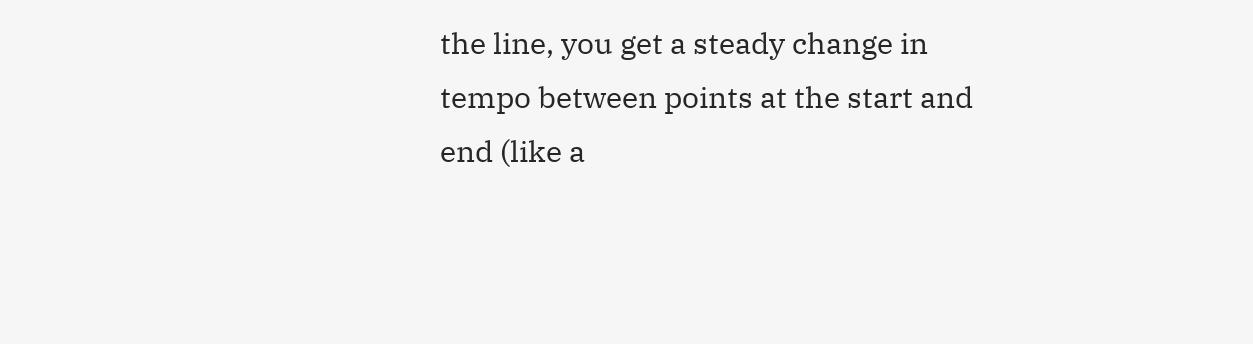the line, you get a steady change in tempo between points at the start and end (like a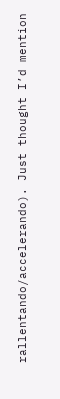rallentando/accelerando). Just thought I’d mention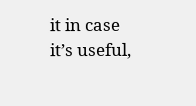it in case it’s useful,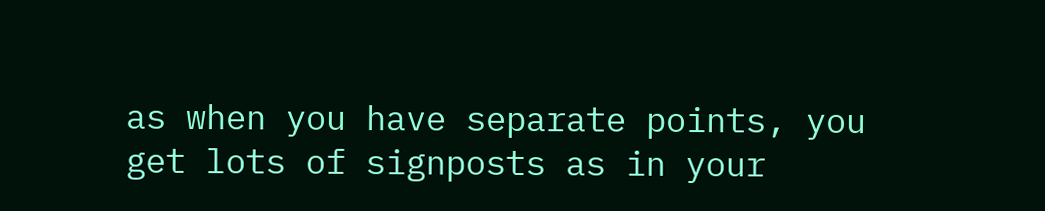as when you have separate points, you get lots of signposts as in your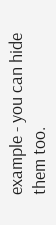example - you can hide them too.